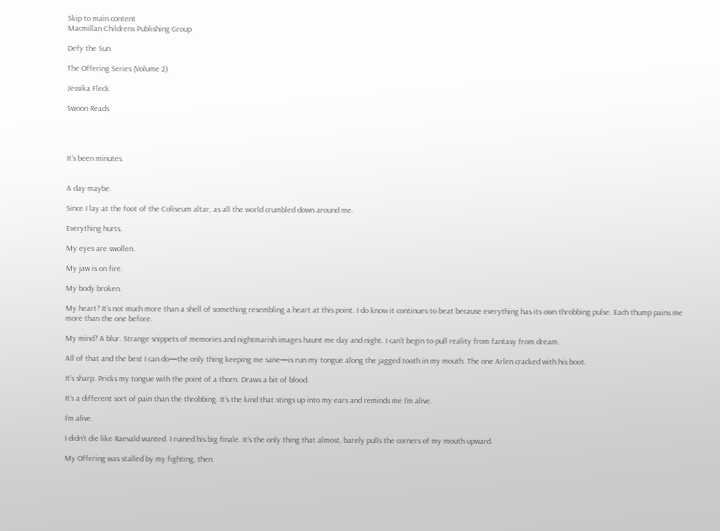Skip to main content
Macmillan Childrens Publishing Group

Defy the Sun

The Offering Series (Volume 2)

Jessika Fleck

Swoon Reads




It’s been minutes.


A day maybe.

Since I lay at the foot of the Coliseum altar, as all the world crumbled down around me.

Everything hurts.

My eyes are swollen.

My jaw is on fire.

My body broken.

My heart? It’s not much more than a shell of something resembling a heart at this point. I do know it continues to beat because everything has its own throbbing pulse. Each thump pains me more than the one before.

My mind? A blur. Strange snippets of memories and nightmarish images haunt me day and night. I can’t begin to pull reality from fantasy from dream.

All of that and the best I can do—the only thing keeping me sane—is run my tongue along the jagged tooth in my mouth. The one Arlen cracked with his boot.

It’s sharp. Pricks my tongue with the point of a thorn. Draws a bit of blood.

It’s a different sort of pain than the throbbing. It’s the kind that stings up into my ears and reminds me I’m alive.

I’m alive.

I didn’t die like Raevald wanted. I ruined his big finale. It’s the only thing that almost, barely pulls the corners of my mouth upward.

My Offering was stalled by my fighting, then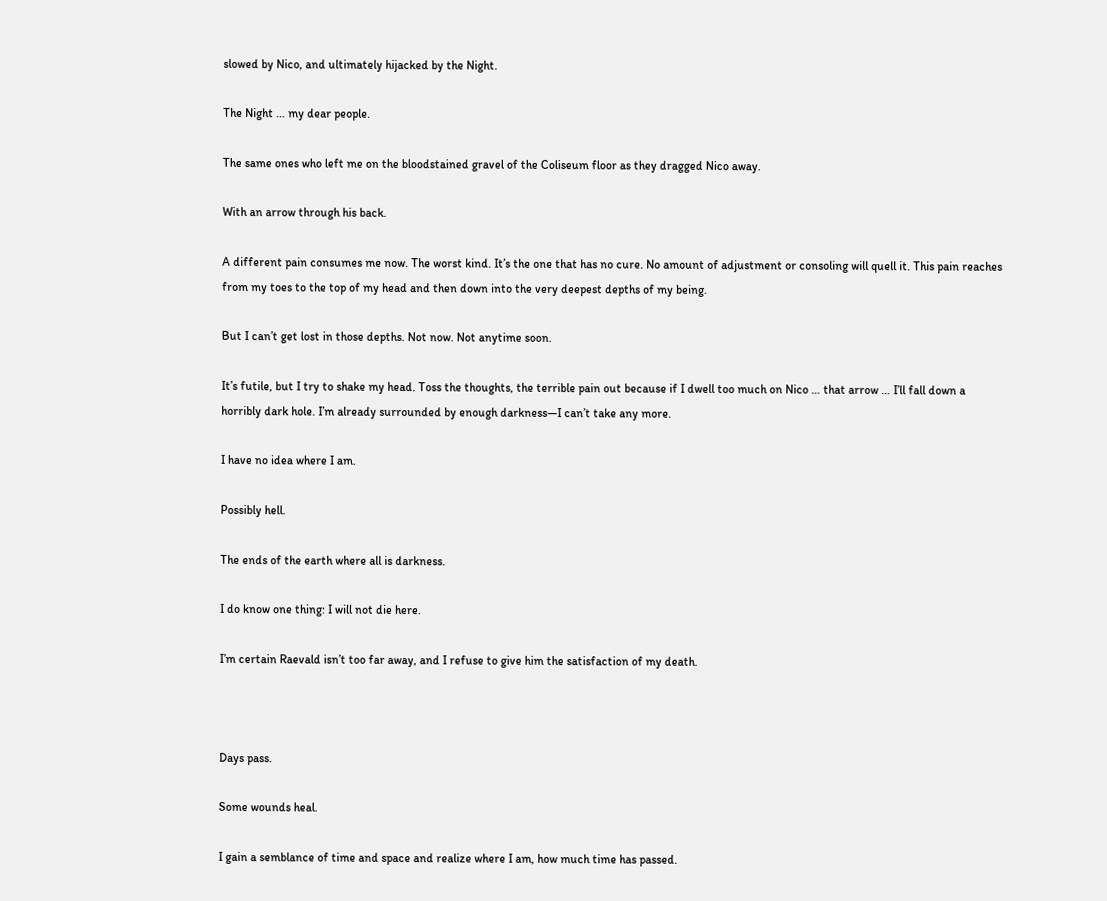slowed by Nico, and ultimately hijacked by the Night.

The Night … my dear people.

The same ones who left me on the bloodstained gravel of the Coliseum floor as they dragged Nico away.

With an arrow through his back.

A different pain consumes me now. The worst kind. It’s the one that has no cure. No amount of adjustment or consoling will quell it. This pain reaches from my toes to the top of my head and then down into the very deepest depths of my being.

But I can’t get lost in those depths. Not now. Not anytime soon.

It’s futile, but I try to shake my head. Toss the thoughts, the terrible pain out because if I dwell too much on Nico … that arrow … I’ll fall down a horribly dark hole. I’m already surrounded by enough darkness—I can’t take any more.

I have no idea where I am.

Possibly hell.

The ends of the earth where all is darkness.

I do know one thing: I will not die here.

I’m certain Raevald isn’t too far away, and I refuse to give him the satisfaction of my death.



Days pass.

Some wounds heal.

I gain a semblance of time and space and realize where I am, how much time has passed.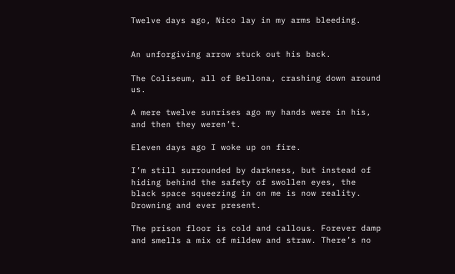Twelve days ago, Nico lay in my arms bleeding.


An unforgiving arrow stuck out his back.

The Coliseum, all of Bellona, crashing down around us.

A mere twelve sunrises ago my hands were in his, and then they weren’t.

Eleven days ago I woke up on fire.

I’m still surrounded by darkness, but instead of hiding behind the safety of swollen eyes, the black space squeezing in on me is now reality. Drowning and ever present.

The prison floor is cold and callous. Forever damp and smells a mix of mildew and straw. There’s no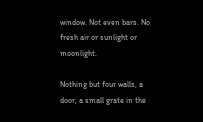window. Not even bars. No fresh air or sunlight or moonlight.

Nothing but four walls, a door, a small grate in the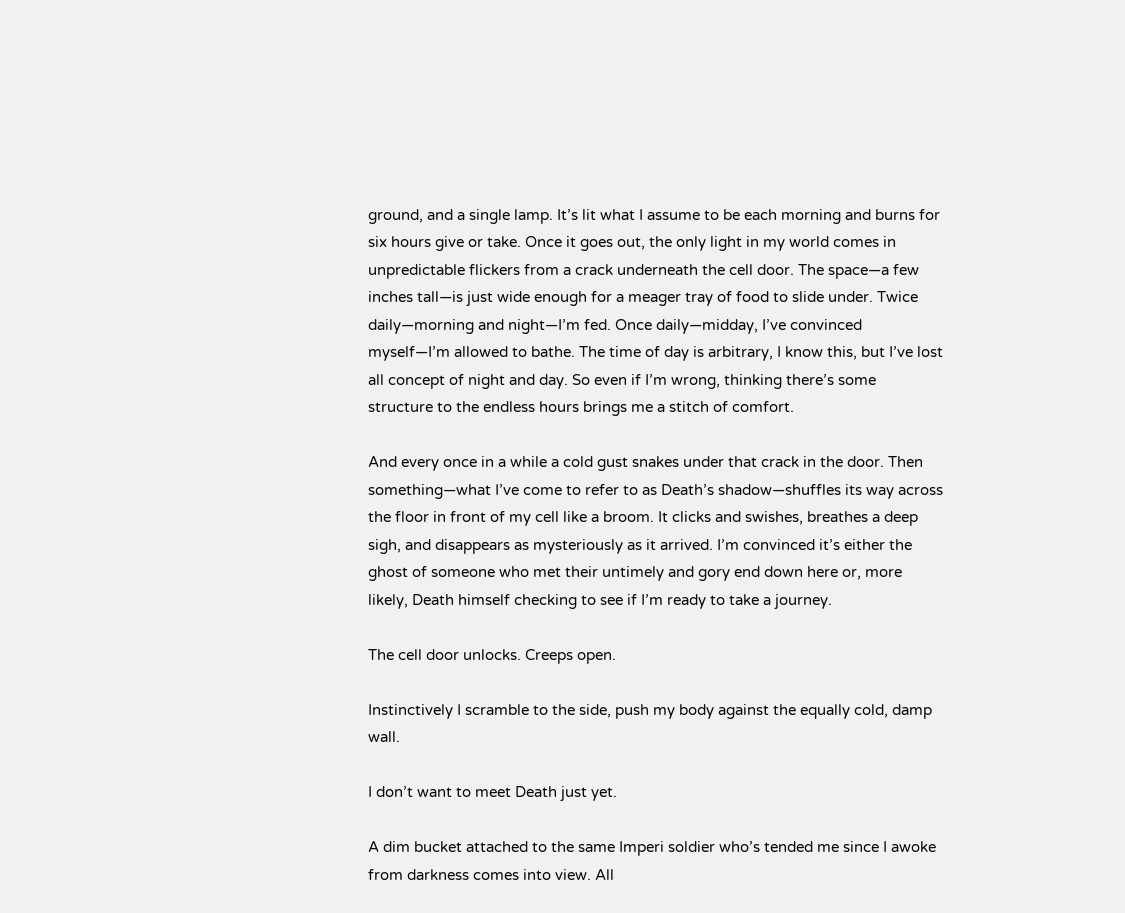ground, and a single lamp. It’s lit what I assume to be each morning and burns for six hours give or take. Once it goes out, the only light in my world comes in unpredictable flickers from a crack underneath the cell door. The space—a few inches tall—is just wide enough for a meager tray of food to slide under. Twice daily—morning and night—I’m fed. Once daily—midday, I’ve convinced myself—I’m allowed to bathe. The time of day is arbitrary, I know this, but I’ve lost all concept of night and day. So even if I’m wrong, thinking there’s some structure to the endless hours brings me a stitch of comfort.

And every once in a while a cold gust snakes under that crack in the door. Then something—what I’ve come to refer to as Death’s shadow—shuffles its way across the floor in front of my cell like a broom. It clicks and swishes, breathes a deep sigh, and disappears as mysteriously as it arrived. I’m convinced it’s either the ghost of someone who met their untimely and gory end down here or, more likely, Death himself checking to see if I’m ready to take a journey.

The cell door unlocks. Creeps open.

Instinctively I scramble to the side, push my body against the equally cold, damp wall.

I don’t want to meet Death just yet.

A dim bucket attached to the same Imperi soldier who’s tended me since I awoke from darkness comes into view. All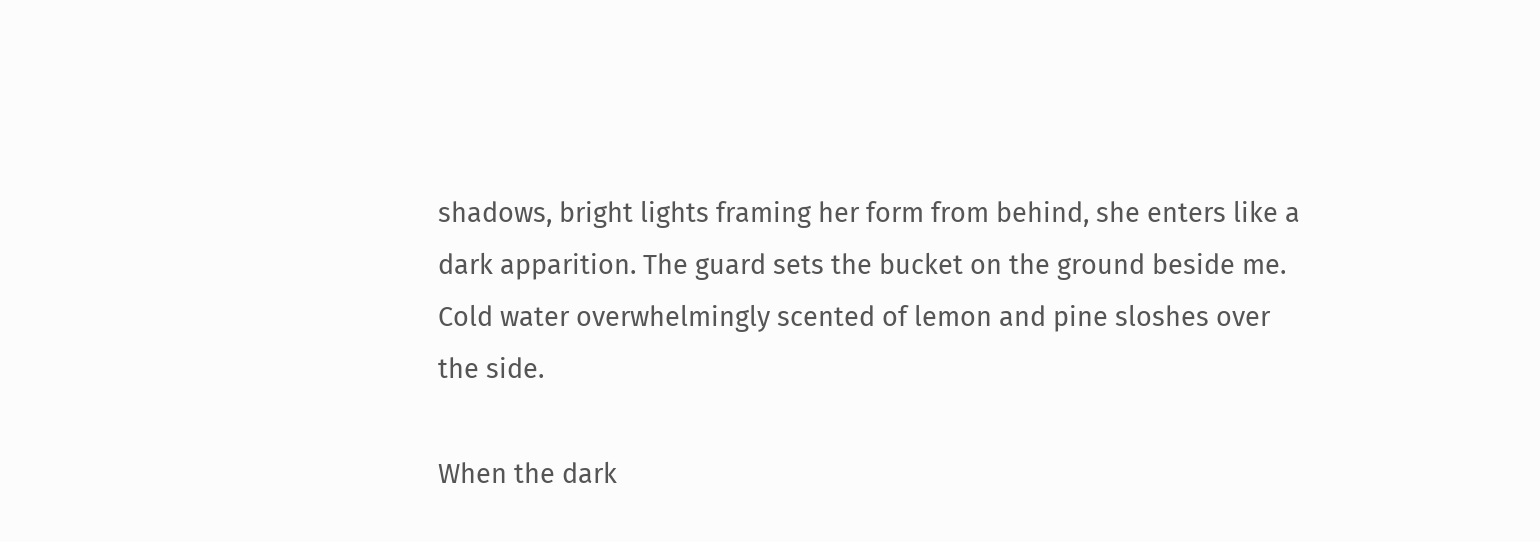shadows, bright lights framing her form from behind, she enters like a dark apparition. The guard sets the bucket on the ground beside me. Cold water overwhelmingly scented of lemon and pine sloshes over the side.

When the dark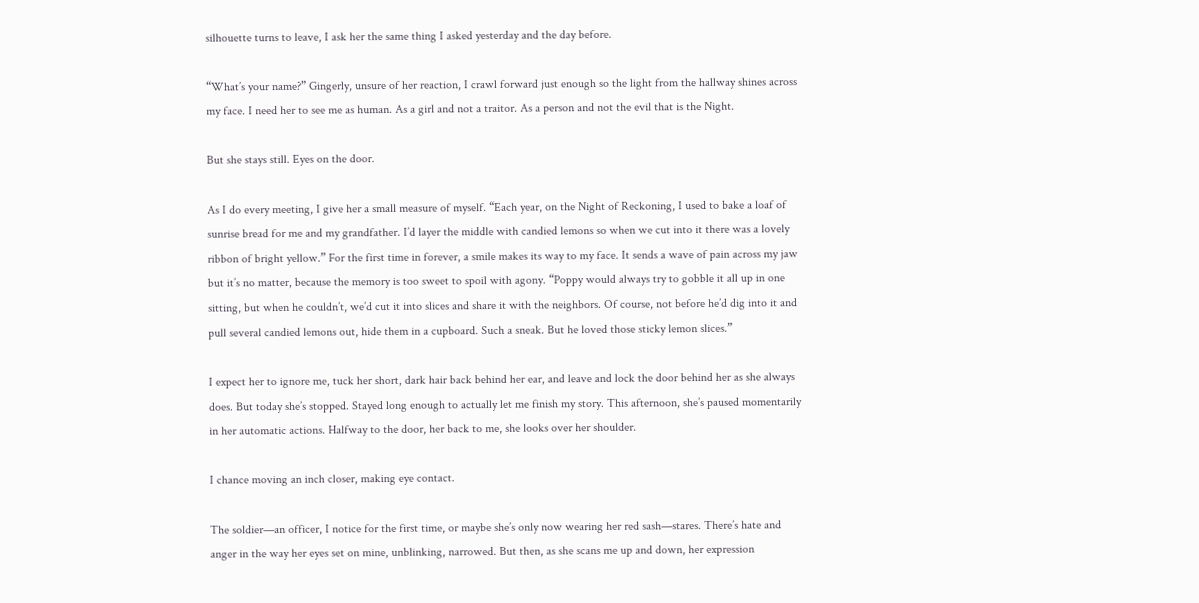silhouette turns to leave, I ask her the same thing I asked yesterday and the day before.

“What’s your name?” Gingerly, unsure of her reaction, I crawl forward just enough so the light from the hallway shines across my face. I need her to see me as human. As a girl and not a traitor. As a person and not the evil that is the Night.

But she stays still. Eyes on the door.

As I do every meeting, I give her a small measure of myself. “Each year, on the Night of Reckoning, I used to bake a loaf of sunrise bread for me and my grandfather. I’d layer the middle with candied lemons so when we cut into it there was a lovely ribbon of bright yellow.” For the first time in forever, a smile makes its way to my face. It sends a wave of pain across my jaw but it’s no matter, because the memory is too sweet to spoil with agony. “Poppy would always try to gobble it all up in one sitting, but when he couldn’t, we’d cut it into slices and share it with the neighbors. Of course, not before he’d dig into it and pull several candied lemons out, hide them in a cupboard. Such a sneak. But he loved those sticky lemon slices.”

I expect her to ignore me, tuck her short, dark hair back behind her ear, and leave and lock the door behind her as she always does. But today she’s stopped. Stayed long enough to actually let me finish my story. This afternoon, she’s paused momentarily in her automatic actions. Halfway to the door, her back to me, she looks over her shoulder.

I chance moving an inch closer, making eye contact.

The soldier—an officer, I notice for the first time, or maybe she’s only now wearing her red sash—stares. There’s hate and anger in the way her eyes set on mine, unblinking, narrowed. But then, as she scans me up and down, her expression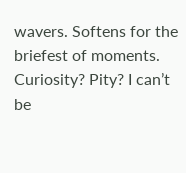wavers. Softens for the briefest of moments. Curiosity? Pity? I can’t be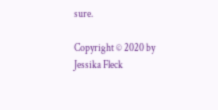sure.

Copyright © 2020 by Jessika Fleck